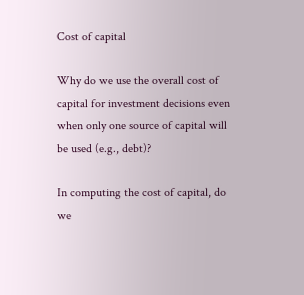Cost of capital

Why do we use the overall cost of capital for investment decisions even when only one source of capital will be used (e.g., debt)?

In computing the cost of capital, do we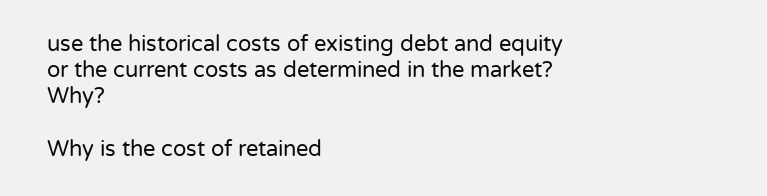use the historical costs of existing debt and equity or the current costs as determined in the market? Why?

Why is the cost of retained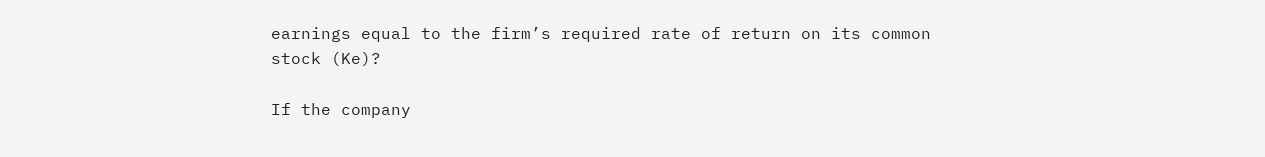earnings equal to the firm’s required rate of return on its common stock (Ke)?

If the company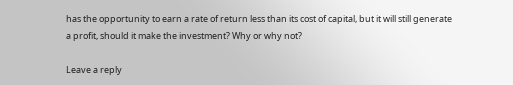has the opportunity to earn a rate of return less than its cost of capital, but it will still generate a profit, should it make the investment? Why or why not?

Leave a reply